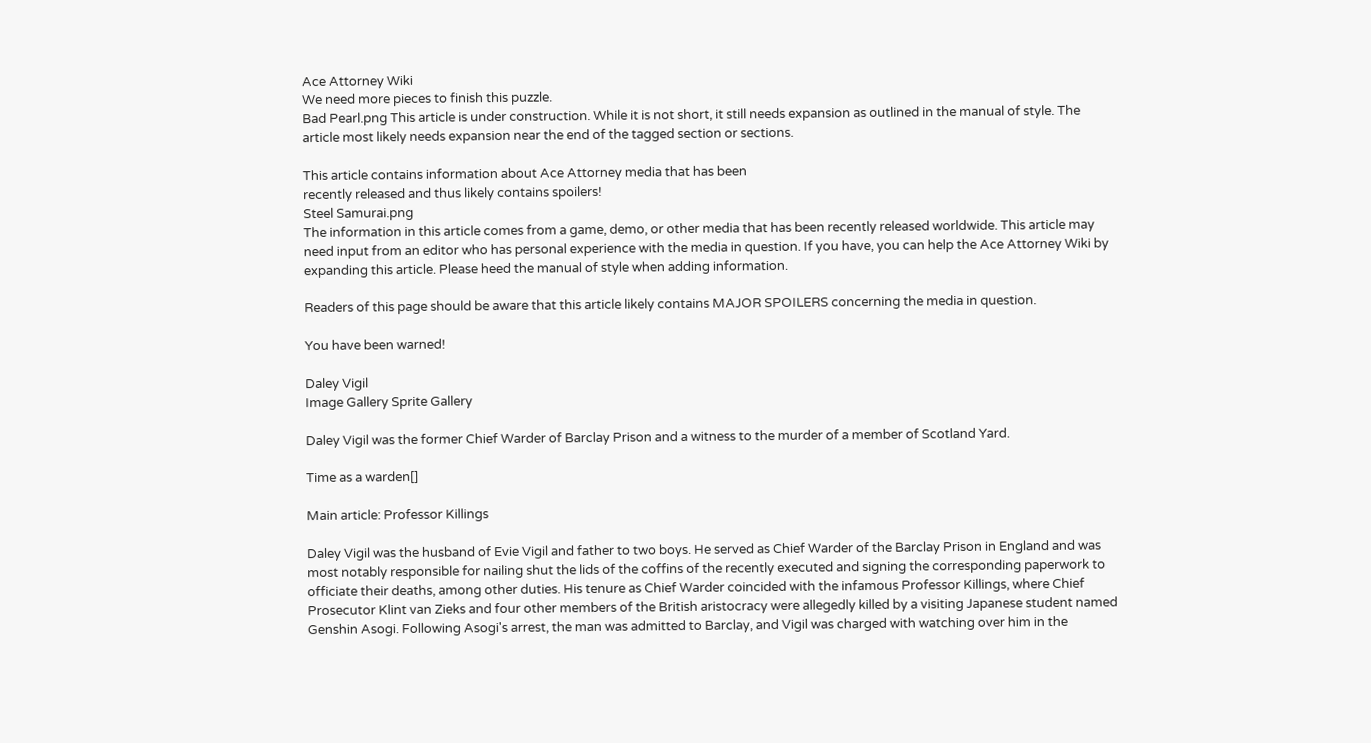Ace Attorney Wiki
We need more pieces to finish this puzzle.
Bad Pearl.png This article is under construction. While it is not short, it still needs expansion as outlined in the manual of style. The article most likely needs expansion near the end of the tagged section or sections.

This article contains information about Ace Attorney media that has been
recently released and thus likely contains spoilers!
Steel Samurai.png
The information in this article comes from a game, demo, or other media that has been recently released worldwide. This article may need input from an editor who has personal experience with the media in question. If you have, you can help the Ace Attorney Wiki by expanding this article. Please heed the manual of style when adding information.

Readers of this page should be aware that this article likely contains MAJOR SPOILERS concerning the media in question.

You have been warned!

Daley Vigil
Image Gallery Sprite Gallery

Daley Vigil was the former Chief Warder of Barclay Prison and a witness to the murder of a member of Scotland Yard.

Time as a warden[]

Main article: Professor Killings

Daley Vigil was the husband of Evie Vigil and father to two boys. He served as Chief Warder of the Barclay Prison in England and was most notably responsible for nailing shut the lids of the coffins of the recently executed and signing the corresponding paperwork to officiate their deaths, among other duties. His tenure as Chief Warder coincided with the infamous Professor Killings, where Chief Prosecutor Klint van Zieks and four other members of the British aristocracy were allegedly killed by a visiting Japanese student named Genshin Asogi. Following Asogi's arrest, the man was admitted to Barclay, and Vigil was charged with watching over him in the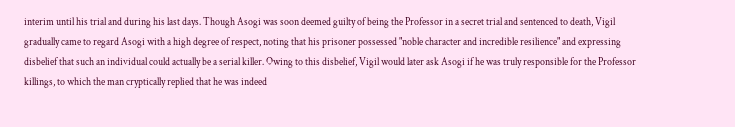interim until his trial and during his last days. Though Asogi was soon deemed guilty of being the Professor in a secret trial and sentenced to death, Vigil gradually came to regard Asogi with a high degree of respect, noting that his prisoner possessed "noble character and incredible resilience" and expressing disbelief that such an individual could actually be a serial killer. Owing to this disbelief, Vigil would later ask Asogi if he was truly responsible for the Professor killings, to which the man cryptically replied that he was indeed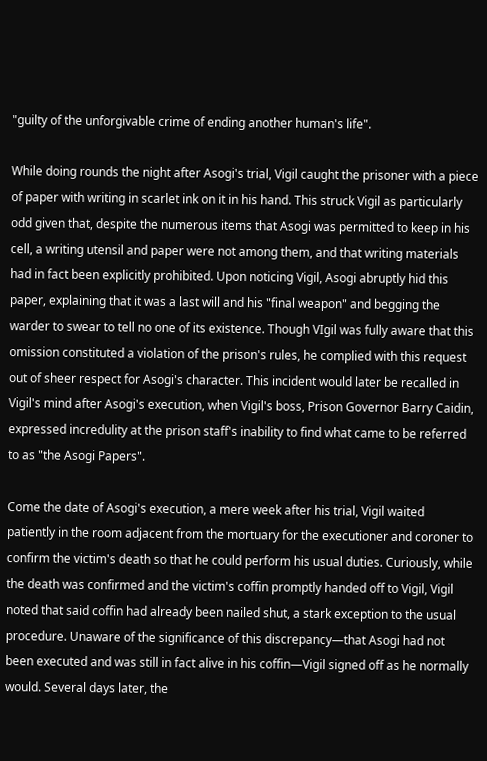"guilty of the unforgivable crime of ending another human's life".

While doing rounds the night after Asogi's trial, Vigil caught the prisoner with a piece of paper with writing in scarlet ink on it in his hand. This struck Vigil as particularly odd given that, despite the numerous items that Asogi was permitted to keep in his cell, a writing utensil and paper were not among them, and that writing materials had in fact been explicitly prohibited. Upon noticing Vigil, Asogi abruptly hid this paper, explaining that it was a last will and his "final weapon" and begging the warder to swear to tell no one of its existence. Though VIgil was fully aware that this omission constituted a violation of the prison's rules, he complied with this request out of sheer respect for Asogi's character. This incident would later be recalled in Vigil's mind after Asogi's execution, when Vigil's boss, Prison Governor Barry Caidin, expressed incredulity at the prison staff's inability to find what came to be referred to as "the Asogi Papers".

Come the date of Asogi's execution, a mere week after his trial, Vigil waited patiently in the room adjacent from the mortuary for the executioner and coroner to confirm the victim's death so that he could perform his usual duties. Curiously, while the death was confirmed and the victim's coffin promptly handed off to Vigil, Vigil noted that said coffin had already been nailed shut, a stark exception to the usual procedure. Unaware of the significance of this discrepancy—that Asogi had not been executed and was still in fact alive in his coffin—Vigil signed off as he normally would. Several days later, the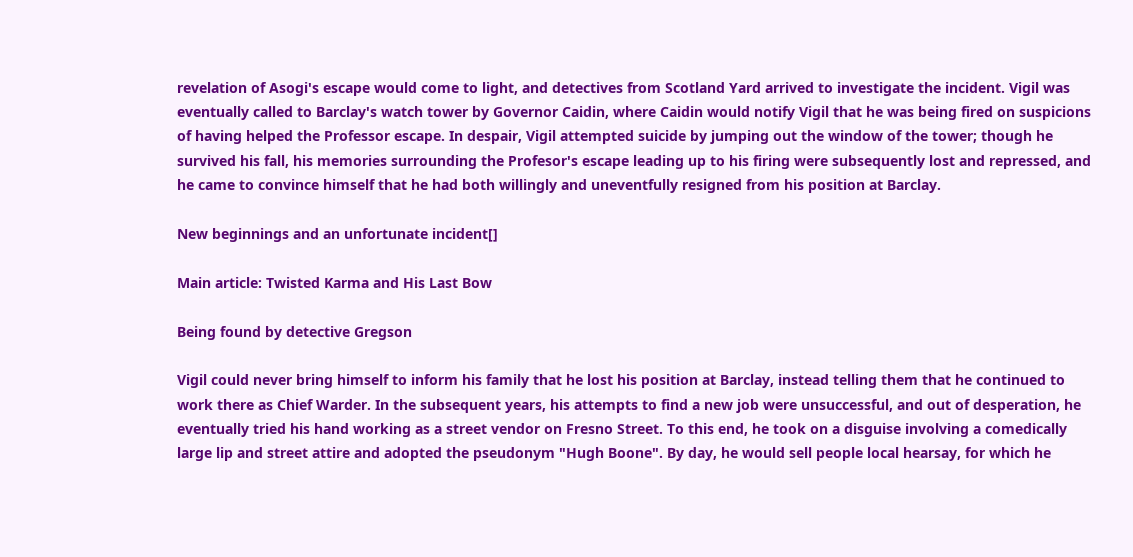revelation of Asogi's escape would come to light, and detectives from Scotland Yard arrived to investigate the incident. Vigil was eventually called to Barclay's watch tower by Governor Caidin, where Caidin would notify Vigil that he was being fired on suspicions of having helped the Professor escape. In despair, Vigil attempted suicide by jumping out the window of the tower; though he survived his fall, his memories surrounding the Profesor's escape leading up to his firing were subsequently lost and repressed, and he came to convince himself that he had both willingly and uneventfully resigned from his position at Barclay.

New beginnings and an unfortunate incident[]

Main article: Twisted Karma and His Last Bow

Being found by detective Gregson

Vigil could never bring himself to inform his family that he lost his position at Barclay, instead telling them that he continued to work there as Chief Warder. In the subsequent years, his attempts to find a new job were unsuccessful, and out of desperation, he eventually tried his hand working as a street vendor on Fresno Street. To this end, he took on a disguise involving a comedically large lip and street attire and adopted the pseudonym "Hugh Boone". By day, he would sell people local hearsay, for which he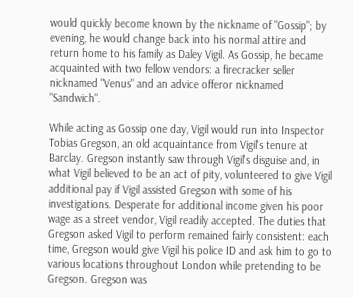would quickly become known by the nickname of "Gossip"; by evening, he would change back into his normal attire and return home to his family as Daley Vigil. As Gossip, he became acquainted with two fellow vendors: a firecracker seller nicknamed "Venus" and an advice offeror nicknamed "Sandwich".

While acting as Gossip one day, Vigil would run into Inspector Tobias Gregson, an old acquaintance from Vigil's tenure at Barclay. Gregson instantly saw through Vigil's disguise and, in what Vigil believed to be an act of pity, volunteered to give Vigil additional pay if Vigil assisted Gregson with some of his investigations. Desperate for additional income given his poor wage as a street vendor, Vigil readily accepted. The duties that Gregson asked Vigil to perform remained fairly consistent: each time, Gregson would give Vigil his police ID and ask him to go to various locations throughout London while pretending to be Gregson. Gregson was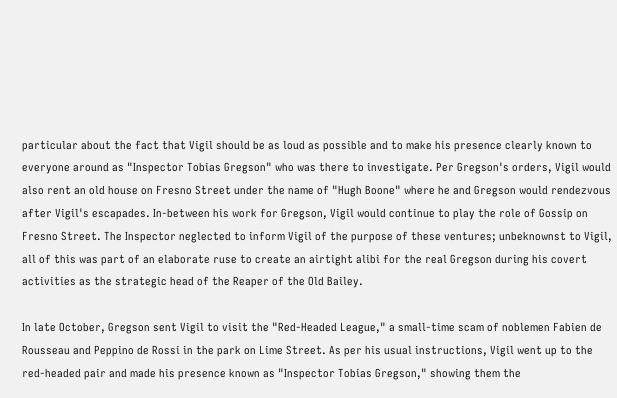particular about the fact that Vigil should be as loud as possible and to make his presence clearly known to everyone around as "Inspector Tobias Gregson" who was there to investigate. Per Gregson's orders, Vigil would also rent an old house on Fresno Street under the name of "Hugh Boone" where he and Gregson would rendezvous after Vigil's escapades. In-between his work for Gregson, Vigil would continue to play the role of Gossip on Fresno Street. The Inspector neglected to inform Vigil of the purpose of these ventures; unbeknownst to Vigil, all of this was part of an elaborate ruse to create an airtight alibi for the real Gregson during his covert activities as the strategic head of the Reaper of the Old Bailey.

In late October, Gregson sent Vigil to visit the "Red-Headed League," a small-time scam of noblemen Fabien de Rousseau and Peppino de Rossi in the park on Lime Street. As per his usual instructions, Vigil went up to the red-headed pair and made his presence known as "Inspector Tobias Gregson," showing them the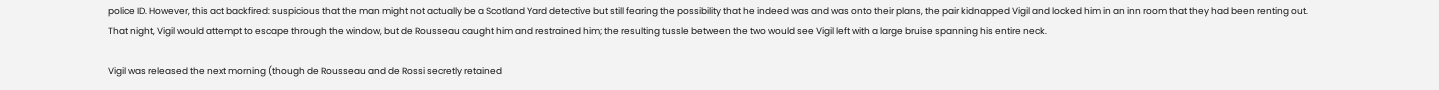police ID. However, this act backfired: suspicious that the man might not actually be a Scotland Yard detective but still fearing the possibility that he indeed was and was onto their plans, the pair kidnapped Vigil and locked him in an inn room that they had been renting out. That night, Vigil would attempt to escape through the window, but de Rousseau caught him and restrained him; the resulting tussle between the two would see Vigil left with a large bruise spanning his entire neck.

Vigil was released the next morning (though de Rousseau and de Rossi secretly retained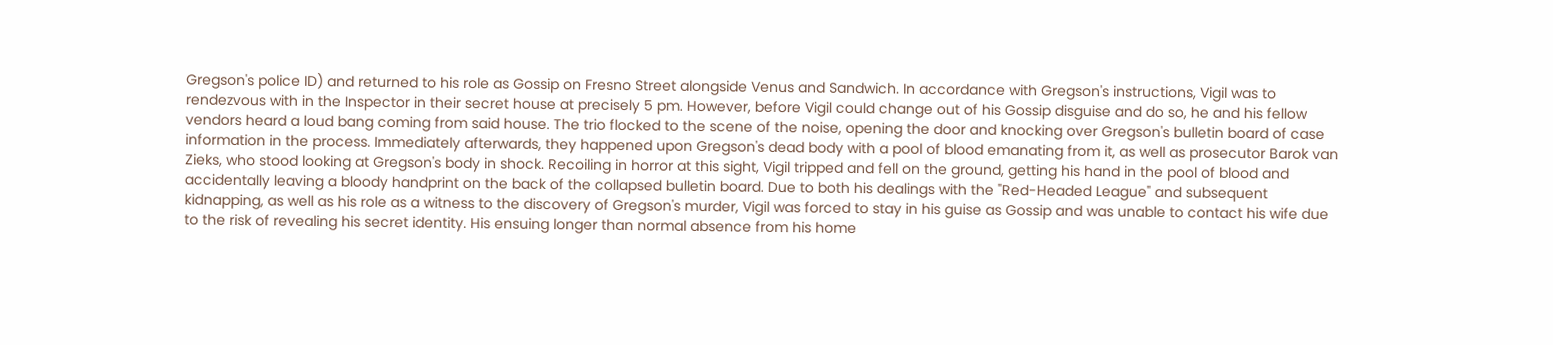Gregson's police ID) and returned to his role as Gossip on Fresno Street alongside Venus and Sandwich. In accordance with Gregson's instructions, Vigil was to rendezvous with in the Inspector in their secret house at precisely 5 pm. However, before Vigil could change out of his Gossip disguise and do so, he and his fellow vendors heard a loud bang coming from said house. The trio flocked to the scene of the noise, opening the door and knocking over Gregson's bulletin board of case information in the process. Immediately afterwards, they happened upon Gregson's dead body with a pool of blood emanating from it, as well as prosecutor Barok van Zieks, who stood looking at Gregson's body in shock. Recoiling in horror at this sight, Vigil tripped and fell on the ground, getting his hand in the pool of blood and accidentally leaving a bloody handprint on the back of the collapsed bulletin board. Due to both his dealings with the "Red-Headed League" and subsequent kidnapping, as well as his role as a witness to the discovery of Gregson's murder, Vigil was forced to stay in his guise as Gossip and was unable to contact his wife due to the risk of revealing his secret identity. His ensuing longer than normal absence from his home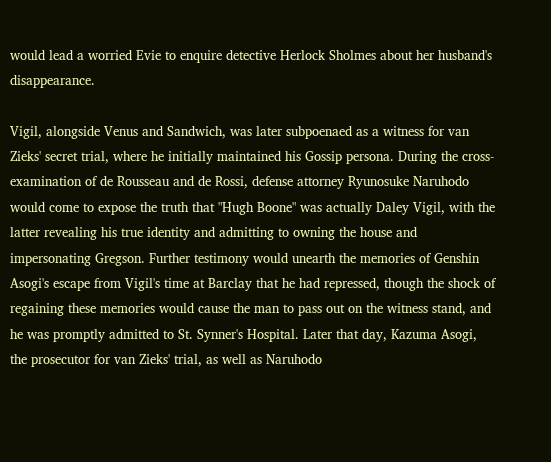would lead a worried Evie to enquire detective Herlock Sholmes about her husband's disappearance.

Vigil, alongside Venus and Sandwich, was later subpoenaed as a witness for van Zieks' secret trial, where he initially maintained his Gossip persona. During the cross-examination of de Rousseau and de Rossi, defense attorney Ryunosuke Naruhodo would come to expose the truth that "Hugh Boone" was actually Daley Vigil, with the latter revealing his true identity and admitting to owning the house and impersonating Gregson. Further testimony would unearth the memories of Genshin Asogi's escape from Vigil's time at Barclay that he had repressed, though the shock of regaining these memories would cause the man to pass out on the witness stand, and he was promptly admitted to St. Synner's Hospital. Later that day, Kazuma Asogi, the prosecutor for van Zieks' trial, as well as Naruhodo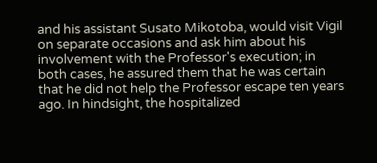and his assistant Susato Mikotoba, would visit Vigil on separate occasions and ask him about his involvement with the Professor's execution; in both cases, he assured them that he was certain that he did not help the Professor escape ten years ago. In hindsight, the hospitalized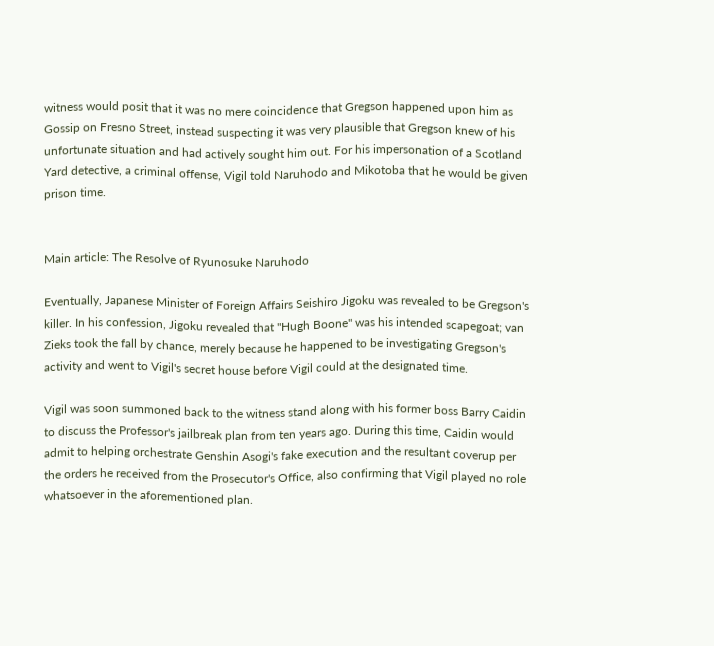witness would posit that it was no mere coincidence that Gregson happened upon him as Gossip on Fresno Street, instead suspecting it was very plausible that Gregson knew of his unfortunate situation and had actively sought him out. For his impersonation of a Scotland Yard detective, a criminal offense, Vigil told Naruhodo and Mikotoba that he would be given prison time.


Main article: The Resolve of Ryunosuke Naruhodo

Eventually, Japanese Minister of Foreign Affairs Seishiro Jigoku was revealed to be Gregson's killer. In his confession, Jigoku revealed that "Hugh Boone" was his intended scapegoat; van Zieks took the fall by chance, merely because he happened to be investigating Gregson's activity and went to Vigil's secret house before Vigil could at the designated time.

Vigil was soon summoned back to the witness stand along with his former boss Barry Caidin to discuss the Professor's jailbreak plan from ten years ago. During this time, Caidin would admit to helping orchestrate Genshin Asogi's fake execution and the resultant coverup per the orders he received from the Prosecutor's Office, also confirming that Vigil played no role whatsoever in the aforementioned plan.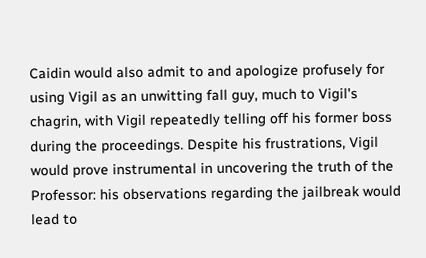Caidin would also admit to and apologize profusely for using Vigil as an unwitting fall guy, much to Vigil's chagrin, with Vigil repeatedly telling off his former boss during the proceedings. Despite his frustrations, Vigil would prove instrumental in uncovering the truth of the Professor: his observations regarding the jailbreak would lead to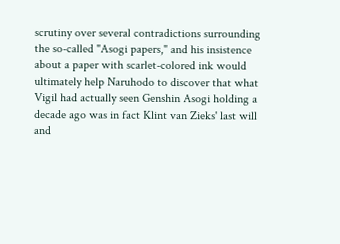scrutiny over several contradictions surrounding the so-called "Asogi papers," and his insistence about a paper with scarlet-colored ink would ultimately help Naruhodo to discover that what Vigil had actually seen Genshin Asogi holding a decade ago was in fact Klint van Zieks' last will and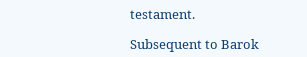testament.

Subsequent to Barok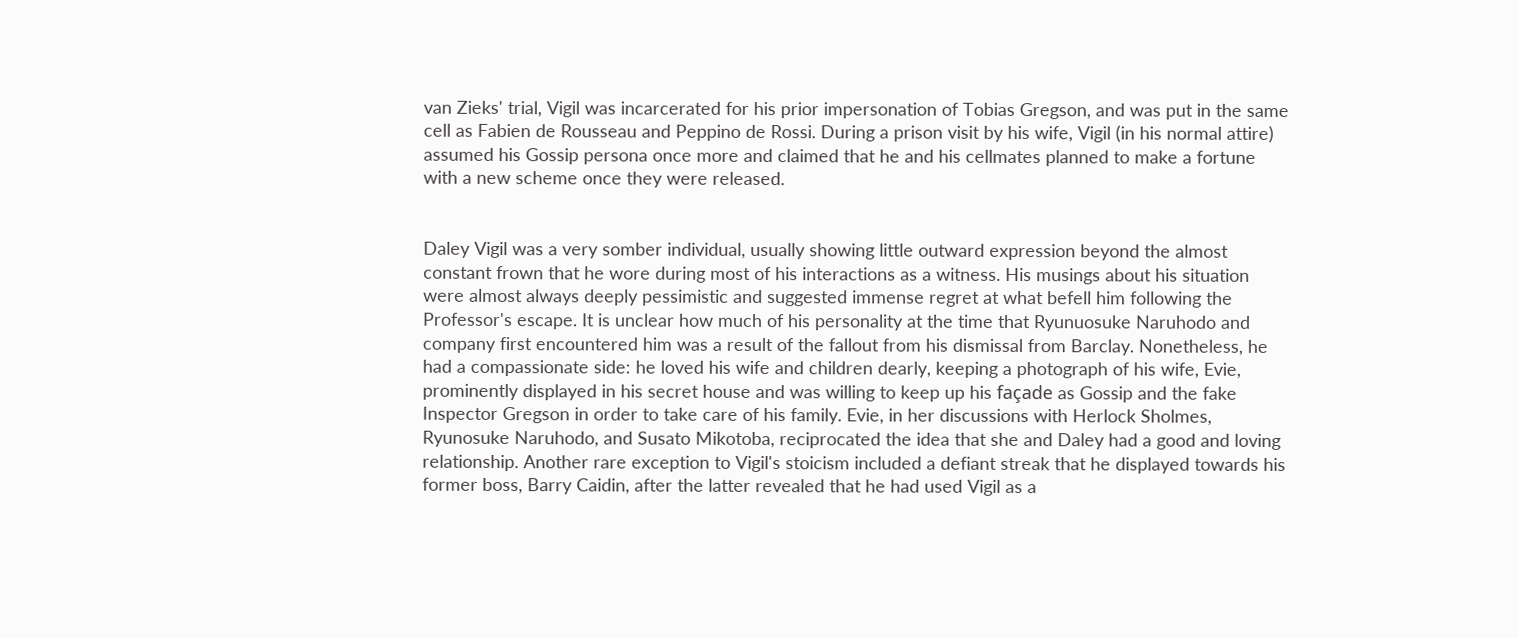van Zieks' trial, Vigil was incarcerated for his prior impersonation of Tobias Gregson, and was put in the same cell as Fabien de Rousseau and Peppino de Rossi. During a prison visit by his wife, Vigil (in his normal attire) assumed his Gossip persona once more and claimed that he and his cellmates planned to make a fortune with a new scheme once they were released.


Daley Vigil was a very somber individual, usually showing little outward expression beyond the almost constant frown that he wore during most of his interactions as a witness. His musings about his situation were almost always deeply pessimistic and suggested immense regret at what befell him following the Professor's escape. It is unclear how much of his personality at the time that Ryunuosuke Naruhodo and company first encountered him was a result of the fallout from his dismissal from Barclay. Nonetheless, he had a compassionate side: he loved his wife and children dearly, keeping a photograph of his wife, Evie, prominently displayed in his secret house and was willing to keep up his façade as Gossip and the fake Inspector Gregson in order to take care of his family. Evie, in her discussions with Herlock Sholmes, Ryunosuke Naruhodo, and Susato Mikotoba, reciprocated the idea that she and Daley had a good and loving relationship. Another rare exception to Vigil's stoicism included a defiant streak that he displayed towards his former boss, Barry Caidin, after the latter revealed that he had used Vigil as a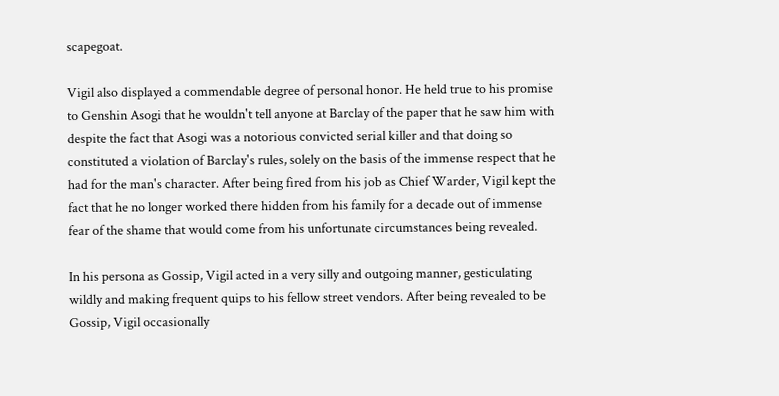scapegoat.

Vigil also displayed a commendable degree of personal honor. He held true to his promise to Genshin Asogi that he wouldn't tell anyone at Barclay of the paper that he saw him with despite the fact that Asogi was a notorious convicted serial killer and that doing so constituted a violation of Barclay's rules, solely on the basis of the immense respect that he had for the man's character. After being fired from his job as Chief Warder, Vigil kept the fact that he no longer worked there hidden from his family for a decade out of immense fear of the shame that would come from his unfortunate circumstances being revealed.

In his persona as Gossip, Vigil acted in a very silly and outgoing manner, gesticulating wildly and making frequent quips to his fellow street vendors. After being revealed to be Gossip, Vigil occasionally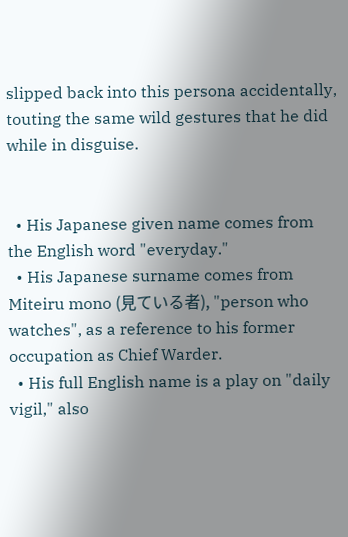slipped back into this persona accidentally, touting the same wild gestures that he did while in disguise.


  • His Japanese given name comes from the English word "everyday."
  • His Japanese surname comes from Miteiru mono (見ている者), "person who watches", as a reference to his former occupation as Chief Warder.
  • His full English name is a play on "daily vigil," also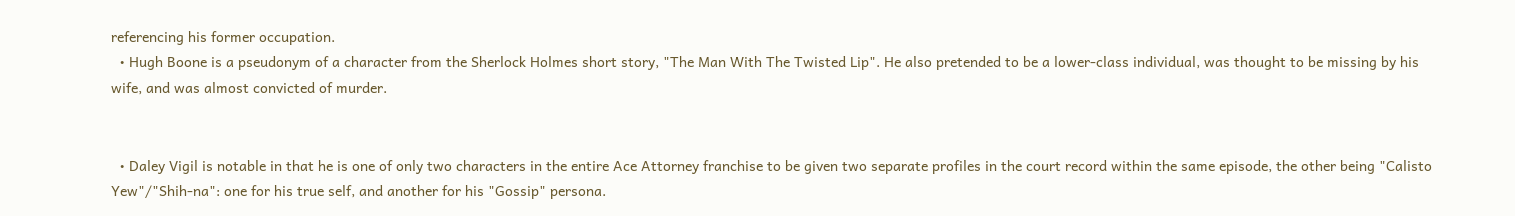referencing his former occupation.
  • Hugh Boone is a pseudonym of a character from the Sherlock Holmes short story, "The Man With The Twisted Lip". He also pretended to be a lower-class individual, was thought to be missing by his wife, and was almost convicted of murder.


  • Daley Vigil is notable in that he is one of only two characters in the entire Ace Attorney franchise to be given two separate profiles in the court record within the same episode, the other being "Calisto Yew"/"Shih-na": one for his true self, and another for his "Gossip" persona.